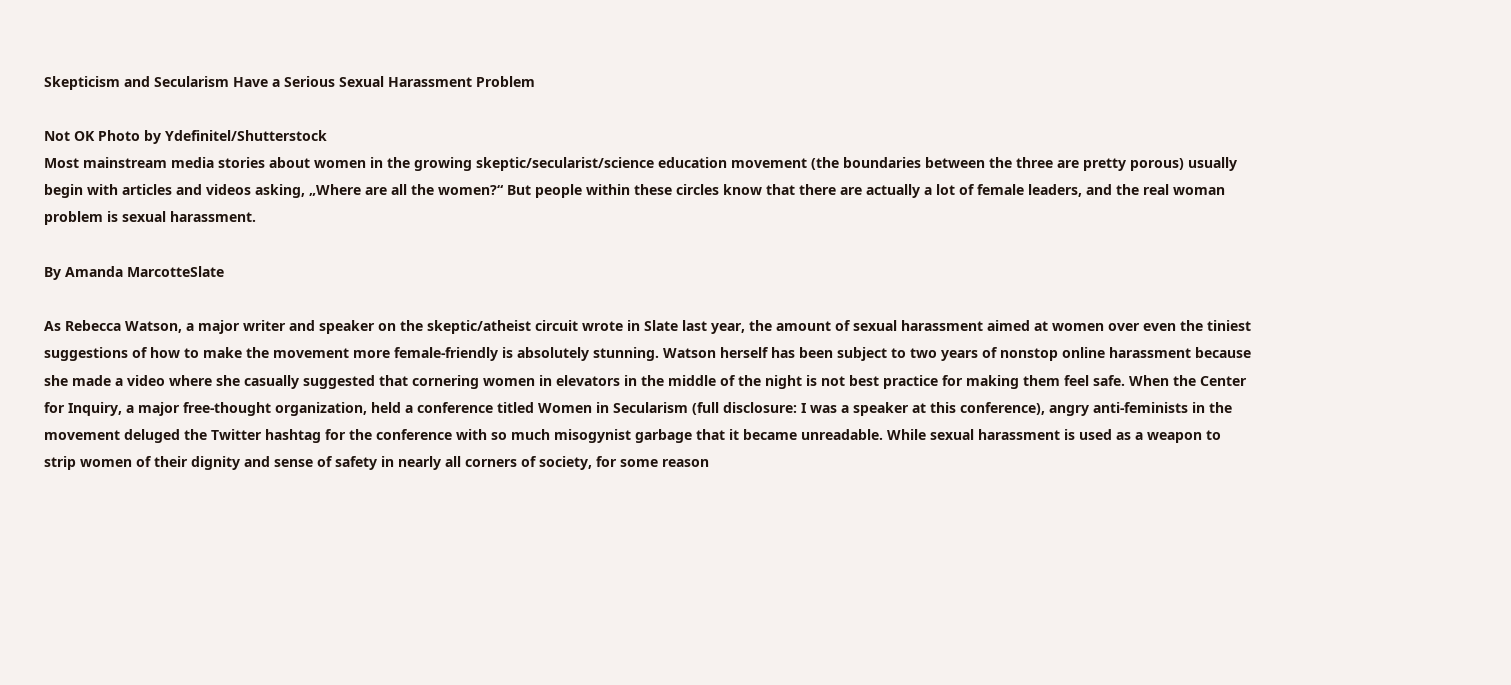Skepticism and Secularism Have a Serious Sexual Harassment Problem

Not OK Photo by Ydefinitel/Shutterstock
Most mainstream media stories about women in the growing skeptic/secularist/science education movement (the boundaries between the three are pretty porous) usually begin with articles and videos asking, „Where are all the women?“ But people within these circles know that there are actually a lot of female leaders, and the real woman problem is sexual harassment.

By Amanda MarcotteSlate

As Rebecca Watson, a major writer and speaker on the skeptic/atheist circuit wrote in Slate last year, the amount of sexual harassment aimed at women over even the tiniest suggestions of how to make the movement more female-friendly is absolutely stunning. Watson herself has been subject to two years of nonstop online harassment because she made a video where she casually suggested that cornering women in elevators in the middle of the night is not best practice for making them feel safe. When the Center for Inquiry, a major free-thought organization, held a conference titled Women in Secularism (full disclosure: I was a speaker at this conference), angry anti-feminists in the movement deluged the Twitter hashtag for the conference with so much misogynist garbage that it became unreadable. While sexual harassment is used as a weapon to strip women of their dignity and sense of safety in nearly all corners of society, for some reason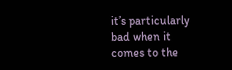it’s particularly bad when it comes to the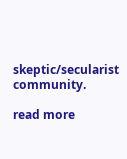skeptic/secularist community.

read more